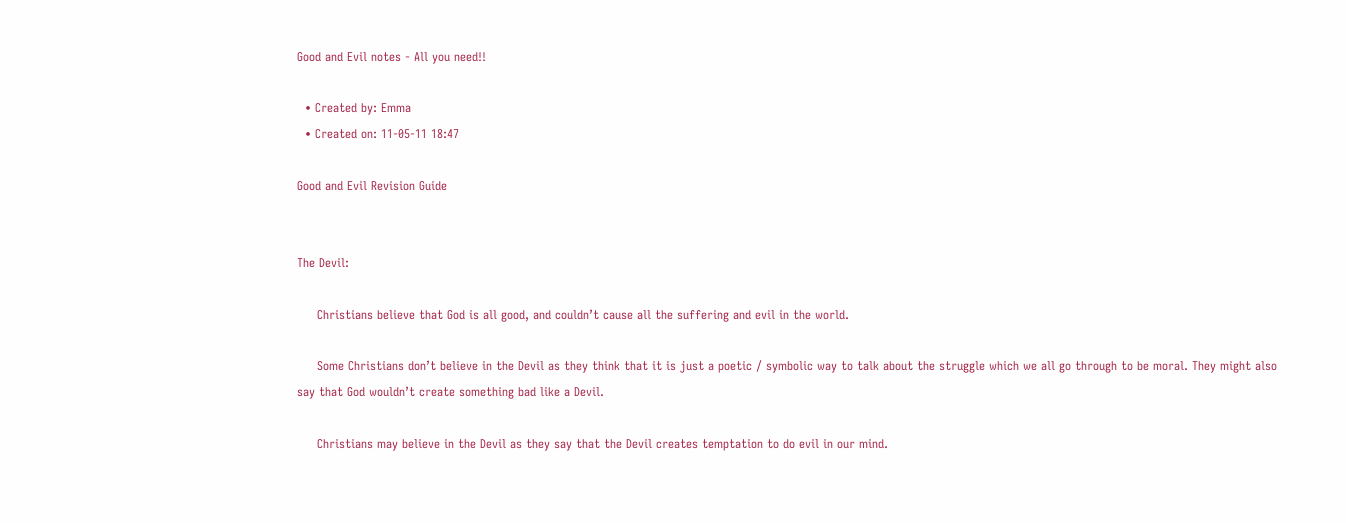Good and Evil notes - All you need!!

  • Created by: Emma
  • Created on: 11-05-11 18:47

Good and Evil Revision Guide


The Devil:

     Christians believe that God is all good, and couldn’t cause all the suffering and evil in the world.

     Some Christians don’t believe in the Devil as they think that it is just a poetic / symbolic way to talk about the struggle which we all go through to be moral. They might also say that God wouldn’t create something bad like a Devil.

     Christians may believe in the Devil as they say that the Devil creates temptation to do evil in our mind.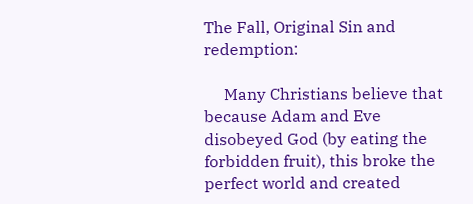The Fall, Original Sin and redemption:

     Many Christians believe that because Adam and Eve disobeyed God (by eating the forbidden fruit), this broke the perfect world and created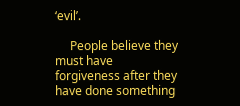‘evil’.

     People believe they must have forgiveness after they have done something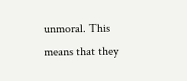unmoral. This means that they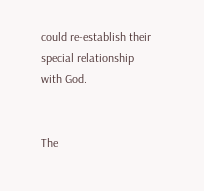could re-establish their special relationship with God.


The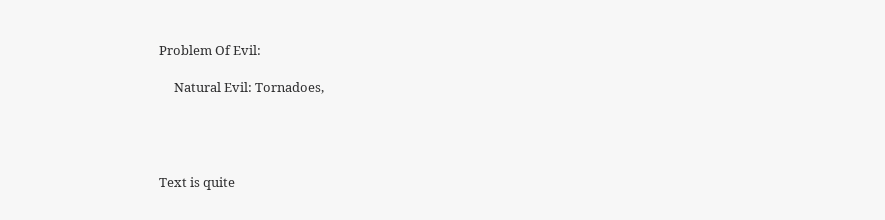Problem Of Evil:

     Natural Evil: Tornadoes,




Text is quite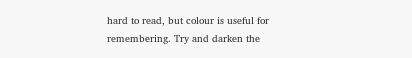hard to read, but colour is useful for remembering. Try and darken the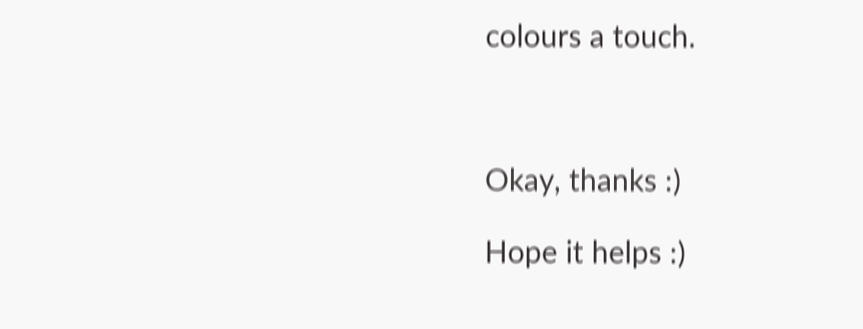colours a touch.



Okay, thanks :)

Hope it helps :)